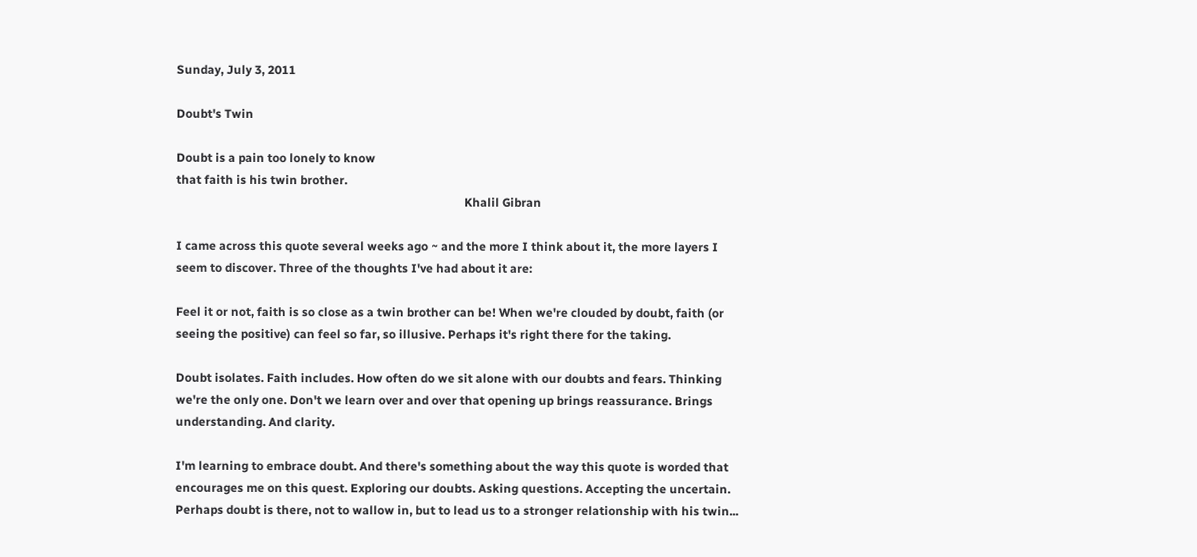Sunday, July 3, 2011

Doubt's Twin

Doubt is a pain too lonely to know
that faith is his twin brother.
                                                                                                Khalil Gibran

I came across this quote several weeks ago ~ and the more I think about it, the more layers I seem to discover. Three of the thoughts I've had about it are:

Feel it or not, faith is so close as a twin brother can be! When we're clouded by doubt, faith (or seeing the positive) can feel so far, so illusive. Perhaps it's right there for the taking.

Doubt isolates. Faith includes. How often do we sit alone with our doubts and fears. Thinking we're the only one. Don't we learn over and over that opening up brings reassurance. Brings understanding. And clarity.

I'm learning to embrace doubt. And there's something about the way this quote is worded that encourages me on this quest. Exploring our doubts. Asking questions. Accepting the uncertain. Perhaps doubt is there, not to wallow in, but to lead us to a stronger relationship with his twin...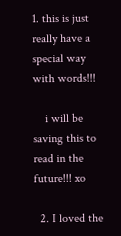1. this is just really have a special way with words!!!

    i will be saving this to read in the future!!! xo

  2. I loved the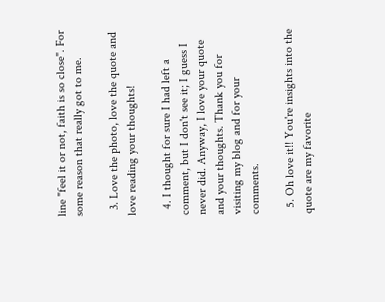line "feel it or not, faith is so close". For some reason that really got to me.

  3. Love the photo, love the quote and love reading your thoughts!

  4. I thought for sure I had left a comment, but I don't see it; I guess I never did. Anyway, I love your quote and your thoughts. Thank you for visiting my blog and for your comments.

  5. Oh love it!! You're insights into the quote are my favorite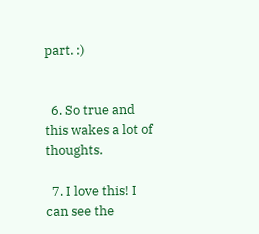part. :)


  6. So true and this wakes a lot of thoughts.

  7. I love this! I can see the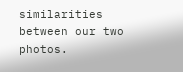similarities between our two photos.